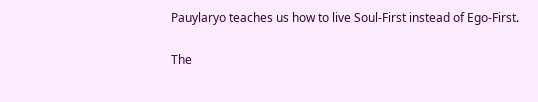Pauylaryo teaches us how to live Soul-First instead of Ego-First.

The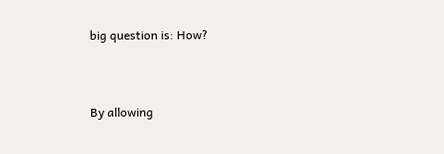big question is: How?


By allowing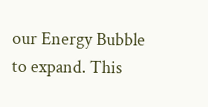our Energy Bubble to expand. This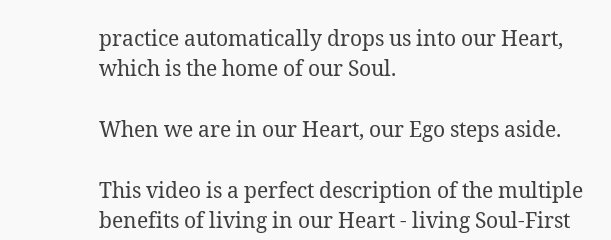practice automatically drops us into our Heart, which is the home of our Soul.

When we are in our Heart, our Ego steps aside.

This video is a perfect description of the multiple benefits of living in our Heart - living Soul-First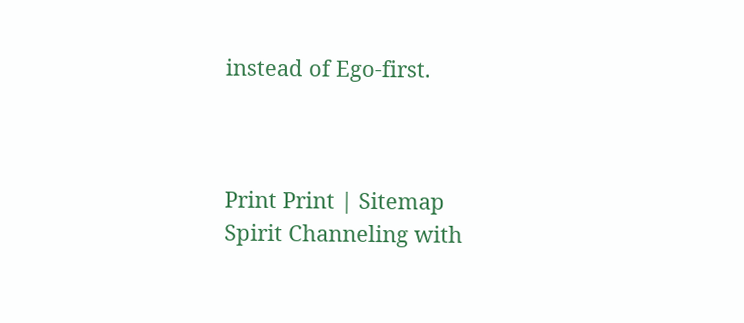instead of Ego-first.



Print Print | Sitemap
Spirit Channeling with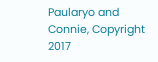Paularyo and Connie, Copyright 2017